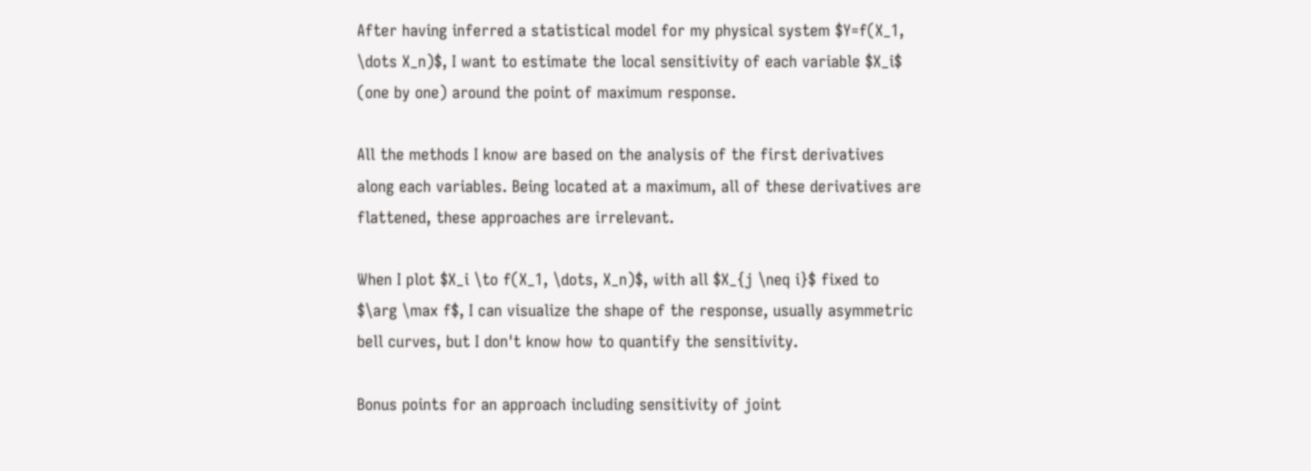After having inferred a statistical model for my physical system $Y=f(X_1, \dots X_n)$, I want to estimate the local sensitivity of each variable $X_i$ (one by one) around the point of maximum response.

All the methods I know are based on the analysis of the first derivatives along each variables. Being located at a maximum, all of these derivatives are flattened, these approaches are irrelevant.

When I plot $X_i \to f(X_1, \dots, X_n)$, with all $X_{j \neq i}$ fixed to $\arg \max f$, I can visualize the shape of the response, usually asymmetric bell curves, but I don't know how to quantify the sensitivity.

Bonus points for an approach including sensitivity of joint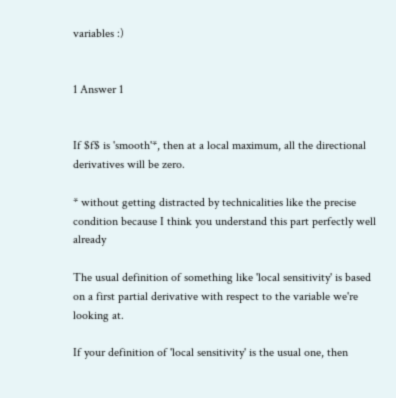variables :)


1 Answer 1


If $f$ is 'smooth'*, then at a local maximum, all the directional derivatives will be zero.

* without getting distracted by technicalities like the precise condition because I think you understand this part perfectly well already

The usual definition of something like 'local sensitivity' is based on a first partial derivative with respect to the variable we're looking at.

If your definition of 'local sensitivity' is the usual one, then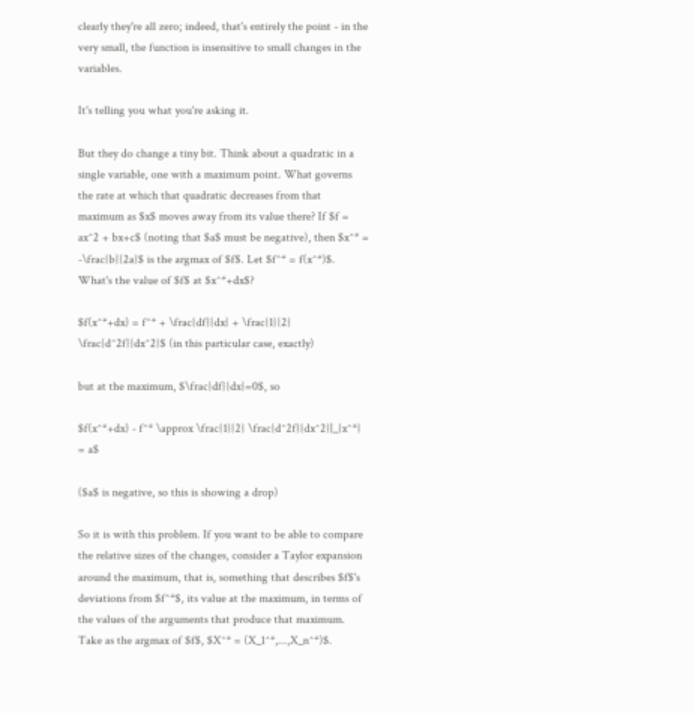clearly they're all zero; indeed, that's entirely the point - in the very small, the function is insensitive to small changes in the variables.

It's telling you what you're asking it.

But they do change a tiny bit. Think about a quadratic in a single variable, one with a maximum point. What governs the rate at which that quadratic decreases from that maximum as $x$ moves away from its value there? If $f = ax^2 + bx+c$ (noting that $a$ must be negative), then $x^* = -\frac{b}{2a}$ is the argmax of $f$. Let $f^* = f(x^*)$. What's the value of $f$ at $x^*+dx$?

$f(x^*+dx) = f^* + \frac{df}{dx} + \frac{1}{2} \frac{d^2f}{dx^2}$ (in this particular case, exactly)

but at the maximum, $\frac{df}{dx}=0$, so

$f(x^*+dx) - f^* \approx \frac{1}{2} \frac{d^2f}{dx^2}|_{x^*} = a$

($a$ is negative, so this is showing a drop)

So it is with this problem. If you want to be able to compare the relative sizes of the changes, consider a Taylor expansion around the maximum, that is, something that describes $f$'s deviations from $f^*$, its value at the maximum, in terms of the values of the arguments that produce that maximum. Take as the argmax of $f$, $X^* = (X_1^*,...,X_n^*)$.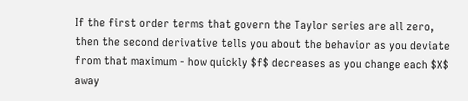If the first order terms that govern the Taylor series are all zero, then the second derivative tells you about the behavior as you deviate from that maximum - how quickly $f$ decreases as you change each $X$ away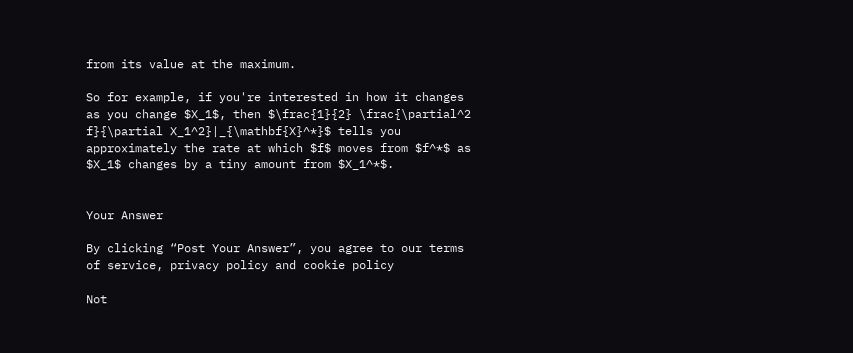from its value at the maximum.

So for example, if you're interested in how it changes as you change $X_1$, then $\frac{1}{2} \frac{\partial^2 f}{\partial X_1^2}|_{\mathbf{X}^*}$ tells you approximately the rate at which $f$ moves from $f^*$ as $X_1$ changes by a tiny amount from $X_1^*$.


Your Answer

By clicking “Post Your Answer”, you agree to our terms of service, privacy policy and cookie policy

Not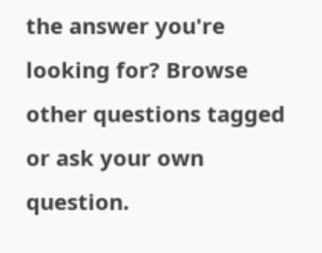the answer you're looking for? Browse other questions tagged or ask your own question.